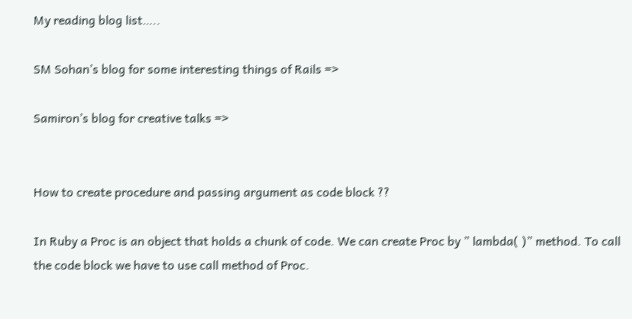My reading blog list…..

SM Sohan’s blog for some interesting things of Rails =>

Samiron’s blog for creative talks =>


How to create procedure and passing argument as code block ??

In Ruby a Proc is an object that holds a chunk of code. We can create Proc by ” lambda( )” method. To call the code block we have to use call method of Proc.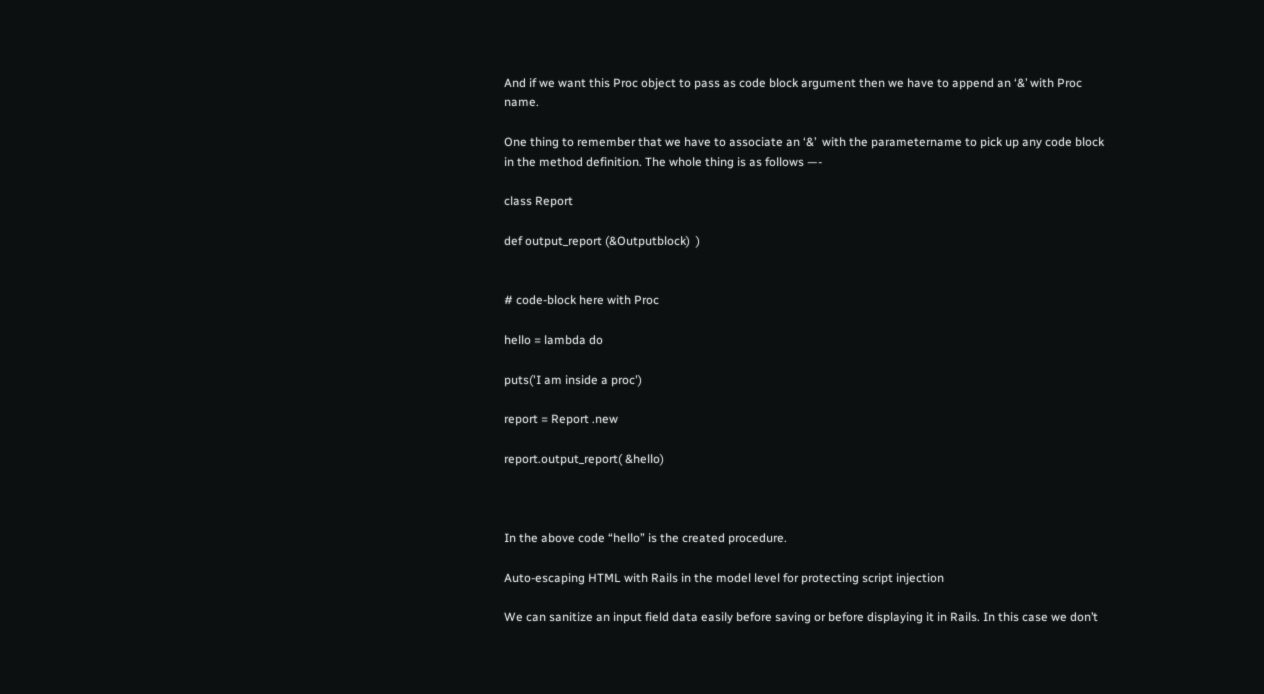And if we want this Proc object to pass as code block argument then we have to append an ‘&’ with Proc name.

One thing to remember that we have to associate an ‘&’  with the parametername to pick up any code block in the method definition. The whole thing is as follows —-

class Report

def output_report (&Outputblock)  )


# code-block here with Proc

hello = lambda do

puts('I am inside a proc')

report = Report .new

report.output_report( &hello)



In the above code “hello” is the created procedure.

Auto-escaping HTML with Rails in the model level for protecting script injection

We can sanitize an input field data easily before saving or before displaying it in Rails. In this case we don’t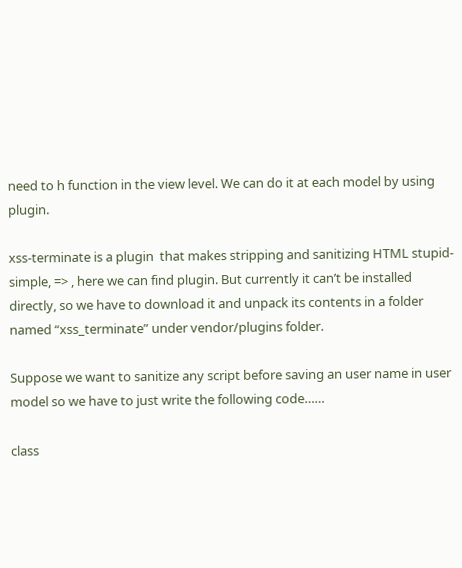need to h function in the view level. We can do it at each model by using plugin.

xss-terminate is a plugin  that makes stripping and sanitizing HTML stupid-simple, => , here we can find plugin. But currently it can’t be installed directly, so we have to download it and unpack its contents in a folder named “xss_terminate” under vendor/plugins folder.

Suppose we want to sanitize any script before saving an user name in user model so we have to just write the following code……

class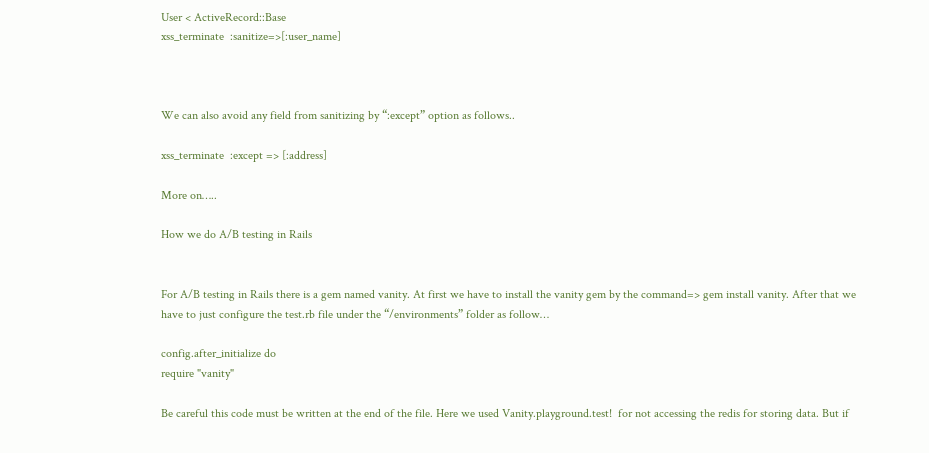User < ActiveRecord::Base
xss_terminate  :sanitize=>[:user_name]



We can also avoid any field from sanitizing by “:except” option as follows..

xss_terminate  :except => [:address]

More on…..

How we do A/B testing in Rails


For A/B testing in Rails there is a gem named vanity. At first we have to install the vanity gem by the command=> gem install vanity. After that we have to just configure the test.rb file under the “/environments” folder as follow…

config.after_initialize do
require "vanity"

Be careful this code must be written at the end of the file. Here we used Vanity.playground.test!  for not accessing the redis for storing data. But if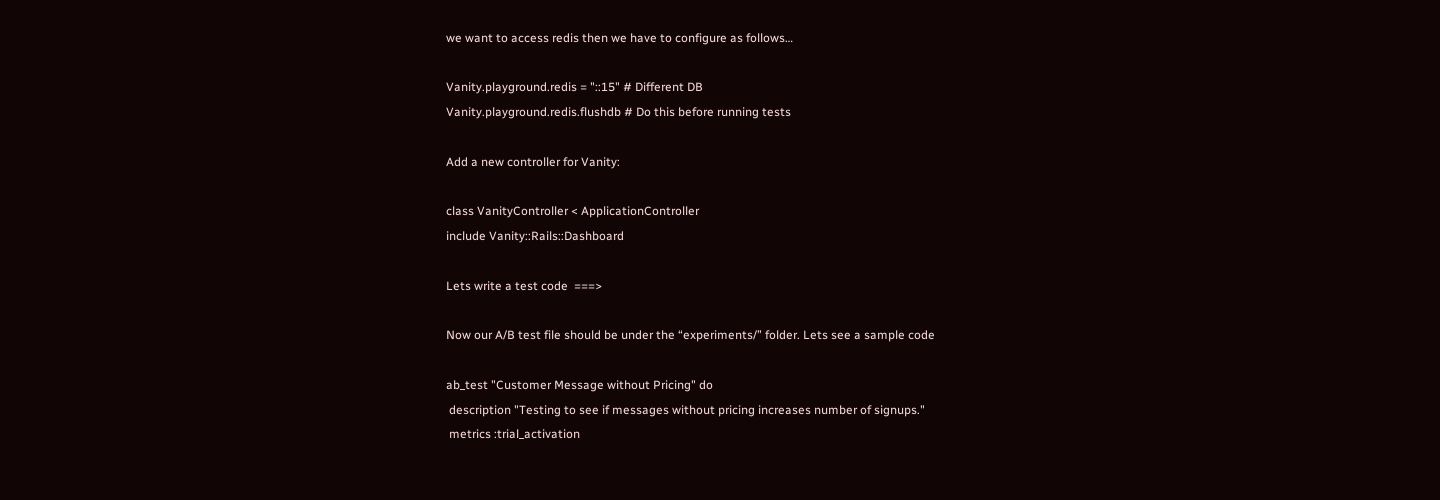we want to access redis then we have to configure as follows…

Vanity.playground.redis = "::15" # Different DB
Vanity.playground.redis.flushdb # Do this before running tests

Add a new controller for Vanity:

class VanityController < ApplicationController
include Vanity::Rails::Dashboard

Lets write a test code  ===>

Now our A/B test file should be under the “experiments/” folder. Lets see a sample code

ab_test "Customer Message without Pricing" do
 description "Testing to see if messages without pricing increases number of signups."
 metrics :trial_activation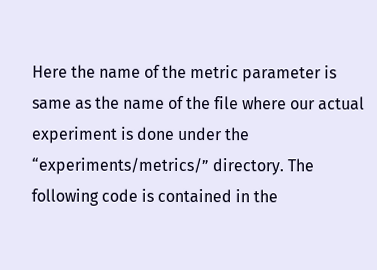Here the name of the metric parameter is same as the name of the file where our actual experiment is done under the “experiments/metrics/” directory. The following code is contained in the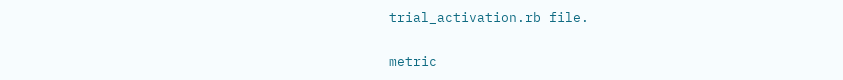trial_activation.rb file.

metric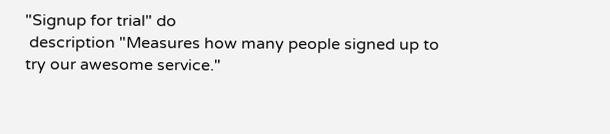"Signup for trial" do
 description "Measures how many people signed up to try our awesome service."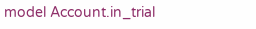model Account.in_trial